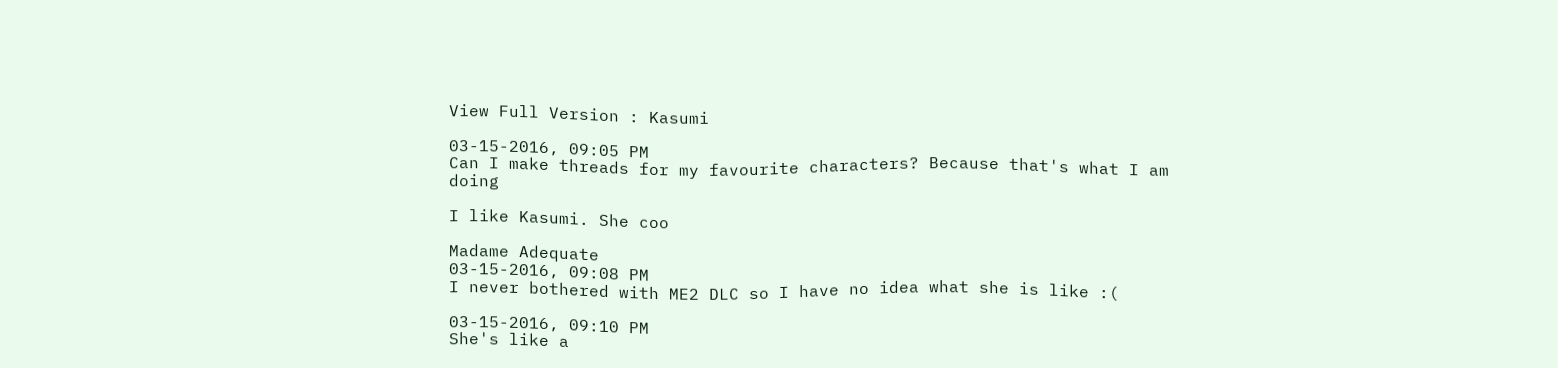View Full Version : Kasumi

03-15-2016, 09:05 PM
Can I make threads for my favourite characters? Because that's what I am doing

I like Kasumi. She coo

Madame Adequate
03-15-2016, 09:08 PM
I never bothered with ME2 DLC so I have no idea what she is like :(

03-15-2016, 09:10 PM
She's like a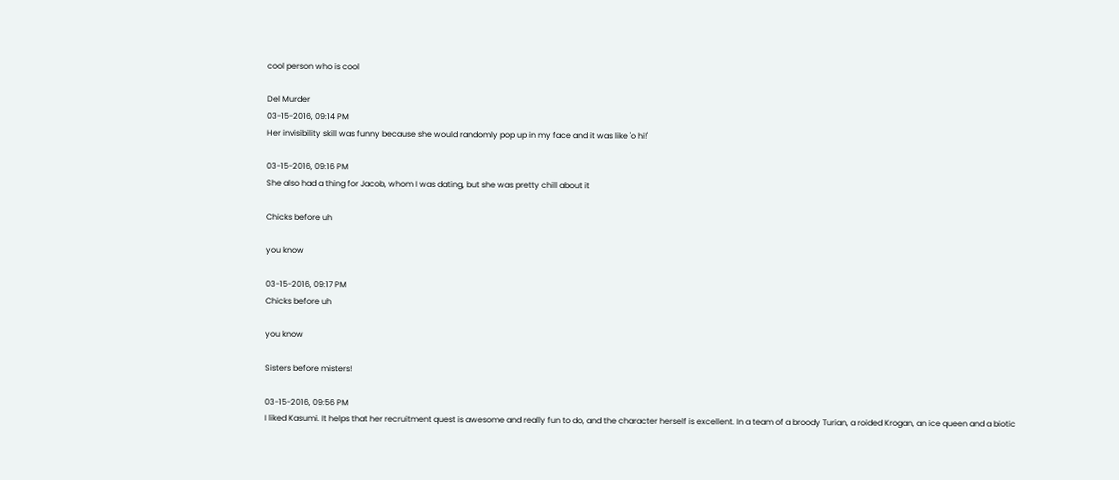cool person who is cool

Del Murder
03-15-2016, 09:14 PM
Her invisibility skill was funny because she would randomly pop up in my face and it was like 'o hi!'

03-15-2016, 09:16 PM
She also had a thing for Jacob, whom I was dating, but she was pretty chill about it

Chicks before uh

you know

03-15-2016, 09:17 PM
Chicks before uh

you know

Sisters before misters!

03-15-2016, 09:56 PM
I liked Kasumi. It helps that her recruitment quest is awesome and really fun to do, and the character herself is excellent. In a team of a broody Turian, a roided Krogan, an ice queen and a biotic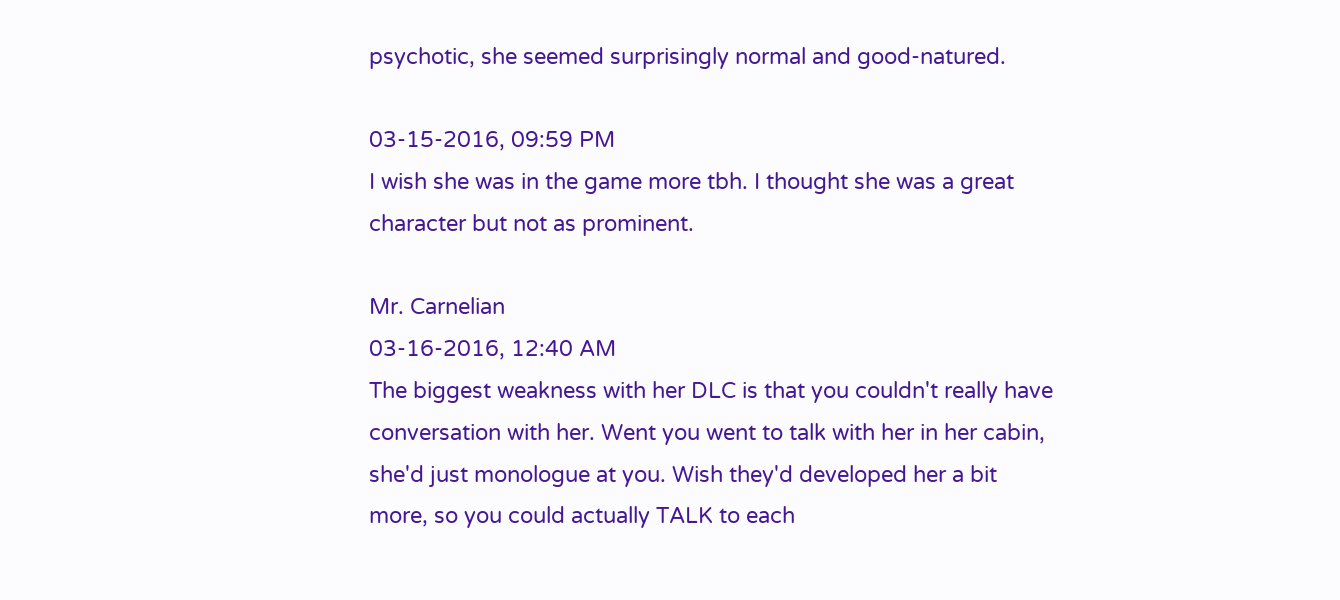psychotic, she seemed surprisingly normal and good-natured.

03-15-2016, 09:59 PM
I wish she was in the game more tbh. I thought she was a great character but not as prominent.

Mr. Carnelian
03-16-2016, 12:40 AM
The biggest weakness with her DLC is that you couldn't really have conversation with her. Went you went to talk with her in her cabin, she'd just monologue at you. Wish they'd developed her a bit more, so you could actually TALK to each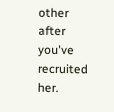other after you've recruited her.